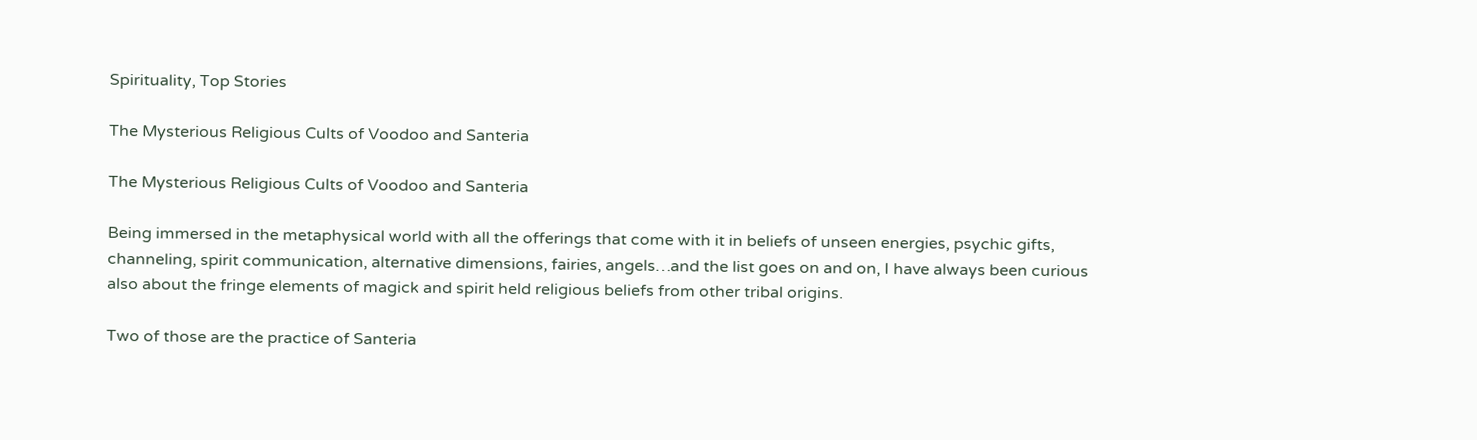Spirituality, Top Stories

The Mysterious Religious Cults of Voodoo and Santeria

The Mysterious Religious Cults of Voodoo and Santeria

Being immersed in the metaphysical world with all the offerings that come with it in beliefs of unseen energies, psychic gifts, channeling, spirit communication, alternative dimensions, fairies, angels…and the list goes on and on, I have always been curious also about the fringe elements of magick and spirit held religious beliefs from other tribal origins.

Two of those are the practice of Santeria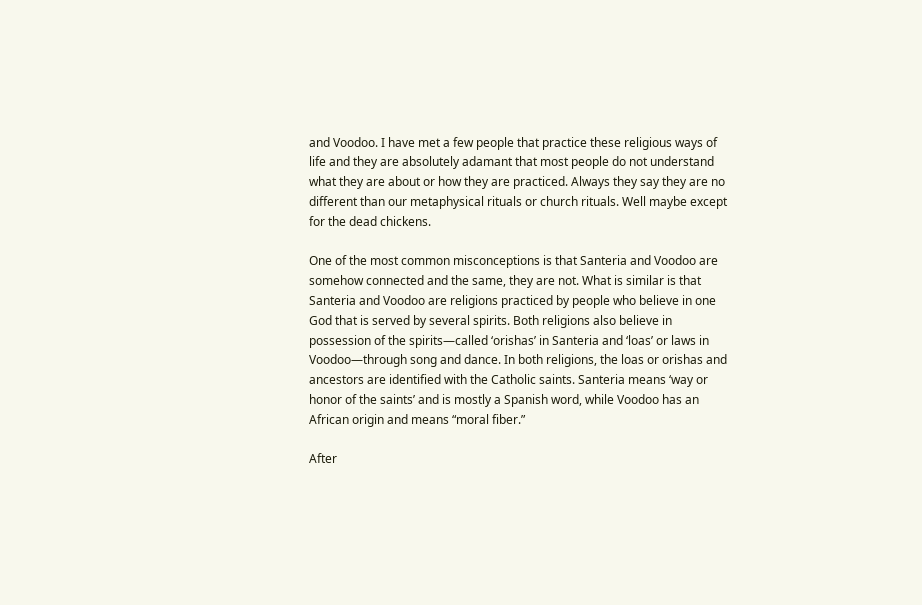and Voodoo. I have met a few people that practice these religious ways of life and they are absolutely adamant that most people do not understand what they are about or how they are practiced. Always they say they are no different than our metaphysical rituals or church rituals. Well maybe except for the dead chickens.

One of the most common misconceptions is that Santeria and Voodoo are somehow connected and the same, they are not. What is similar is that Santeria and Voodoo are religions practiced by people who believe in one God that is served by several spirits. Both religions also believe in possession of the spirits—called ‘orishas’ in Santeria and ‘loas’ or laws in Voodoo—through song and dance. In both religions, the loas or orishas and ancestors are identified with the Catholic saints. Santeria means ‘way or honor of the saints’ and is mostly a Spanish word, while Voodoo has an African origin and means “moral fiber.”

After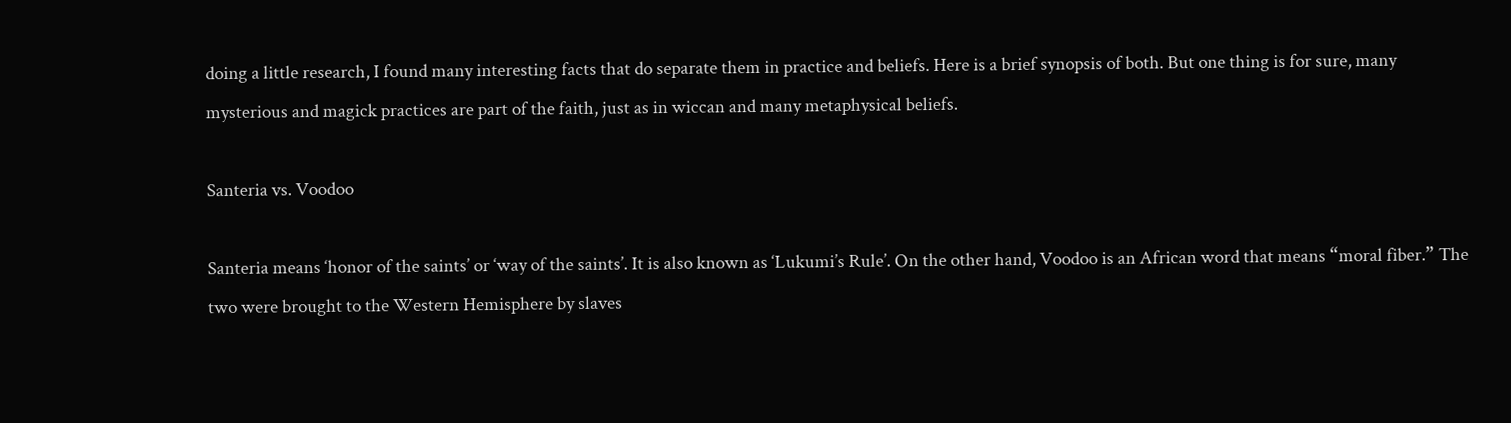doing a little research, I found many interesting facts that do separate them in practice and beliefs. Here is a brief synopsis of both. But one thing is for sure, many mysterious and magick practices are part of the faith, just as in wiccan and many metaphysical beliefs.

Santeria vs. Voodoo

Santeria means ‘honor of the saints’ or ‘way of the saints’. It is also known as ‘Lukumi’s Rule’. On the other hand, Voodoo is an African word that means “moral fiber.” The two were brought to the Western Hemisphere by slaves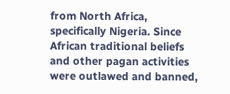from North Africa, specifically Nigeria. Since African traditional beliefs and other pagan activities were outlawed and banned,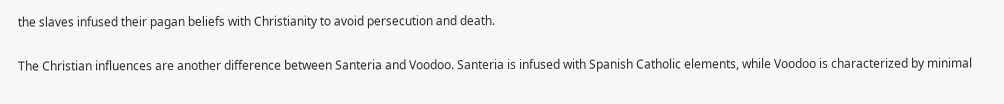the slaves infused their pagan beliefs with Christianity to avoid persecution and death.

The Christian influences are another difference between Santeria and Voodoo. Santeria is infused with Spanish Catholic elements, while Voodoo is characterized by minimal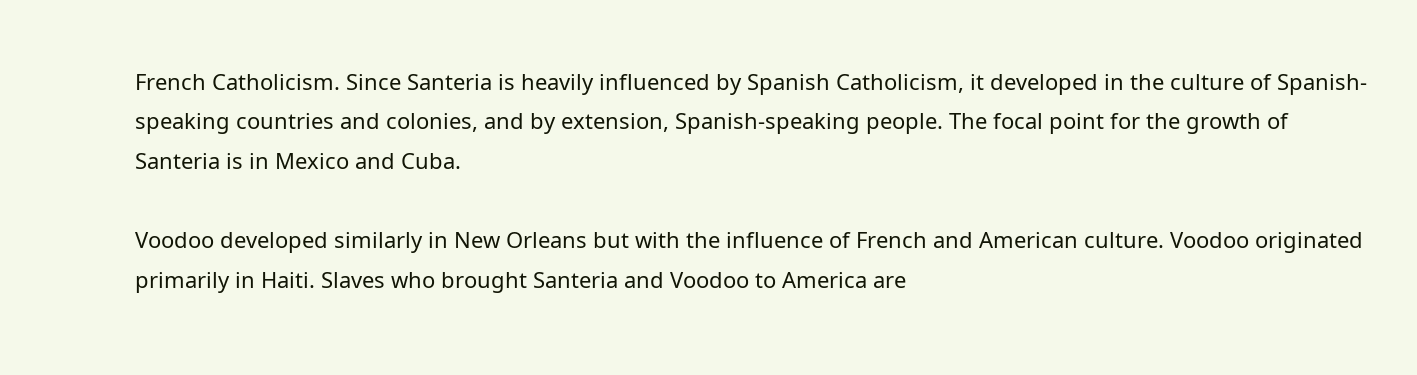French Catholicism. Since Santeria is heavily influenced by Spanish Catholicism, it developed in the culture of Spanish-speaking countries and colonies, and by extension, Spanish-speaking people. The focal point for the growth of Santeria is in Mexico and Cuba.

Voodoo developed similarly in New Orleans but with the influence of French and American culture. Voodoo originated primarily in Haiti. Slaves who brought Santeria and Voodoo to America are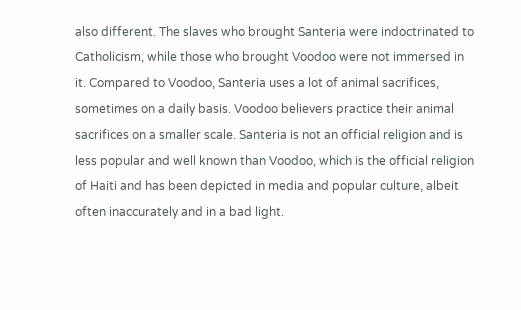also different. The slaves who brought Santeria were indoctrinated to Catholicism, while those who brought Voodoo were not immersed in it. Compared to Voodoo, Santeria uses a lot of animal sacrifices, sometimes on a daily basis. Voodoo believers practice their animal sacrifices on a smaller scale. Santeria is not an official religion and is less popular and well known than Voodoo, which is the official religion of Haiti and has been depicted in media and popular culture, albeit often inaccurately and in a bad light.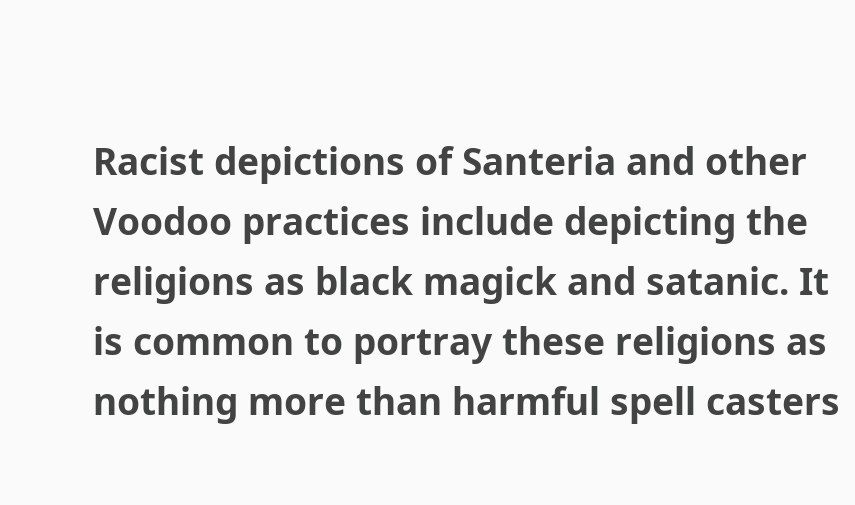Racist depictions of Santeria and other Voodoo practices include depicting the religions as black magick and satanic. It is common to portray these religions as nothing more than harmful spell casters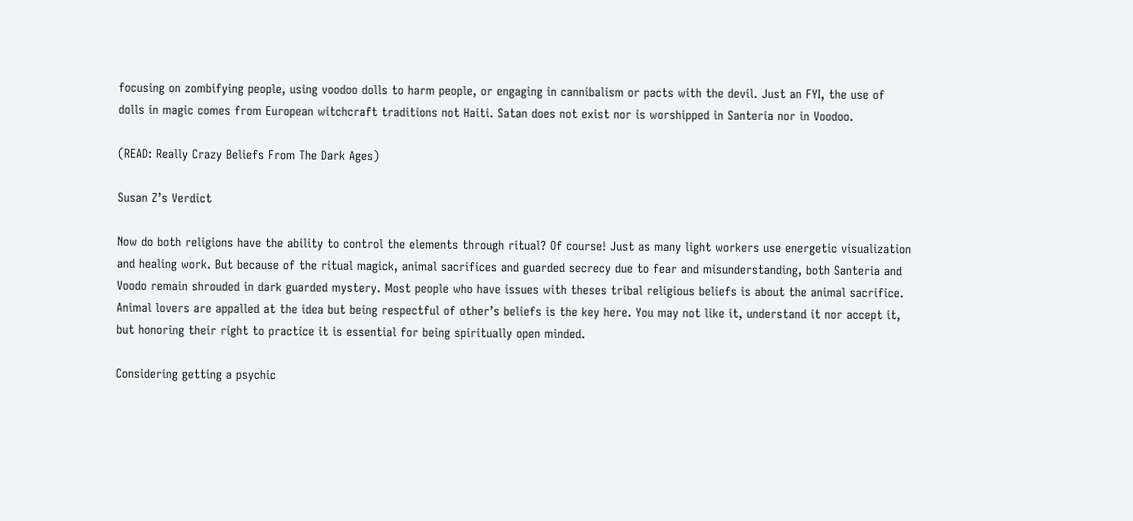focusing on zombifying people, using voodoo dolls to harm people, or engaging in cannibalism or pacts with the devil. Just an FYI, the use of dolls in magic comes from European witchcraft traditions not Haiti. Satan does not exist nor is worshipped in Santeria nor in Voodoo.

(READ: Really Crazy Beliefs From The Dark Ages)

Susan Z’s Verdict

Now do both religions have the ability to control the elements through ritual? Of course! Just as many light workers use energetic visualization and healing work. But because of the ritual magick, animal sacrifices and guarded secrecy due to fear and misunderstanding, both Santeria and Voodo remain shrouded in dark guarded mystery. Most people who have issues with theses tribal religious beliefs is about the animal sacrifice. Animal lovers are appalled at the idea but being respectful of other’s beliefs is the key here. You may not like it, understand it nor accept it, but honoring their right to practice it is essential for being spiritually open minded.

Considering getting a psychic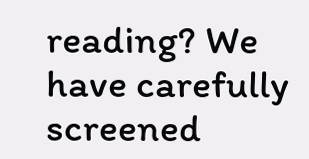reading? We have carefully screened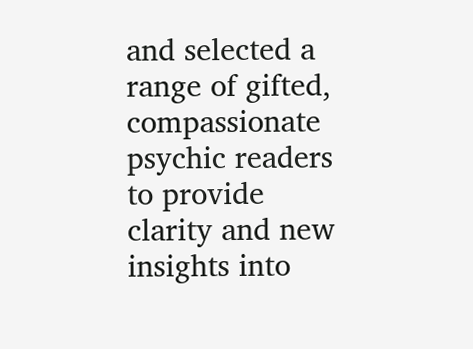and selected a range of gifted, compassionate psychic readers to provide clarity and new insights into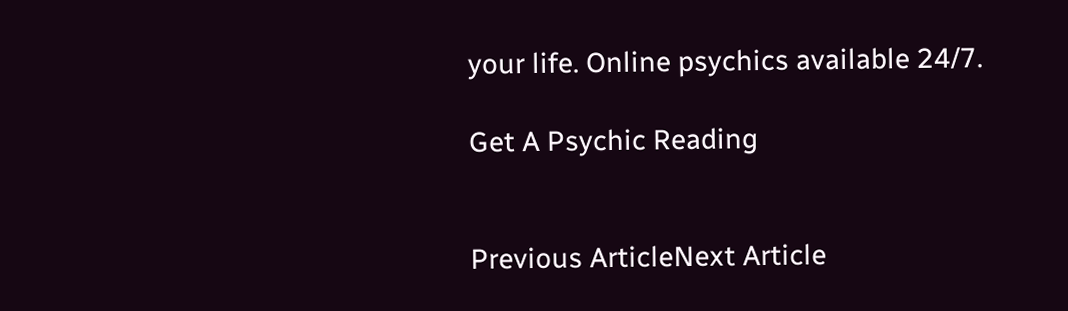your life. Online psychics available 24/7.

Get A Psychic Reading


Previous ArticleNext Article